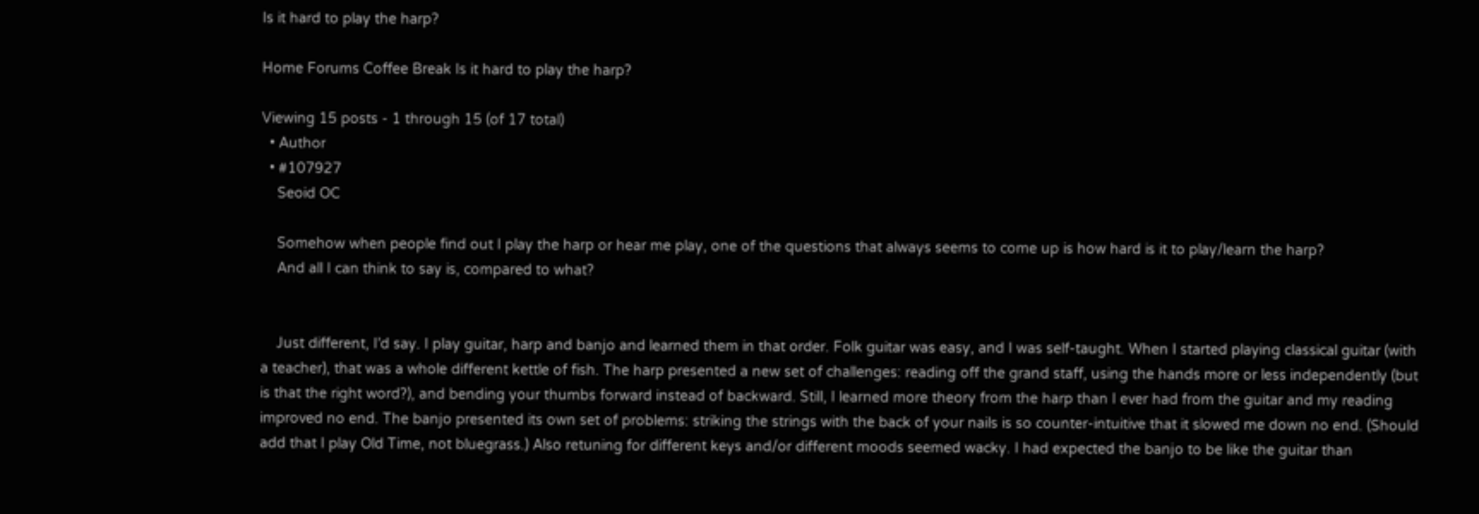Is it hard to play the harp?

Home Forums Coffee Break Is it hard to play the harp?

Viewing 15 posts - 1 through 15 (of 17 total)
  • Author
  • #107927
    Seoid OC

    Somehow when people find out I play the harp or hear me play, one of the questions that always seems to come up is how hard is it to play/learn the harp?
    And all I can think to say is, compared to what?


    Just different, I’d say. I play guitar, harp and banjo and learned them in that order. Folk guitar was easy, and I was self-taught. When I started playing classical guitar (with a teacher), that was a whole different kettle of fish. The harp presented a new set of challenges: reading off the grand staff, using the hands more or less independently (but is that the right word?), and bending your thumbs forward instead of backward. Still, I learned more theory from the harp than I ever had from the guitar and my reading improved no end. The banjo presented its own set of problems: striking the strings with the back of your nails is so counter-intuitive that it slowed me down no end. (Should add that I play Old Time, not bluegrass.) Also retuning for different keys and/or different moods seemed wacky. I had expected the banjo to be like the guitar than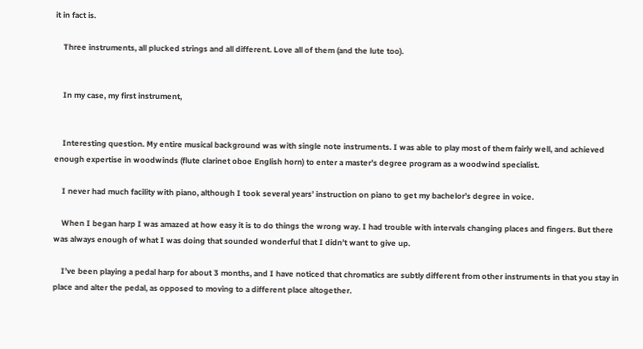it in fact is.

    Three instruments, all plucked strings and all different. Love all of them (and the lute too).


    In my case, my first instrument,


    Interesting question. My entire musical background was with single note instruments. I was able to play most of them fairly well, and achieved enough expertise in woodwinds (flute clarinet oboe English horn) to enter a master’s degree program as a woodwind specialist.

    I never had much facility with piano, although I took several years’ instruction on piano to get my bachelor’s degree in voice.

    When I began harp I was amazed at how easy it is to do things the wrong way. I had trouble with intervals changing places and fingers. But there was always enough of what I was doing that sounded wonderful that I didn’t want to give up.

    I’ve been playing a pedal harp for about 3 months, and I have noticed that chromatics are subtly different from other instruments in that you stay in place and alter the pedal, as opposed to moving to a different place altogether.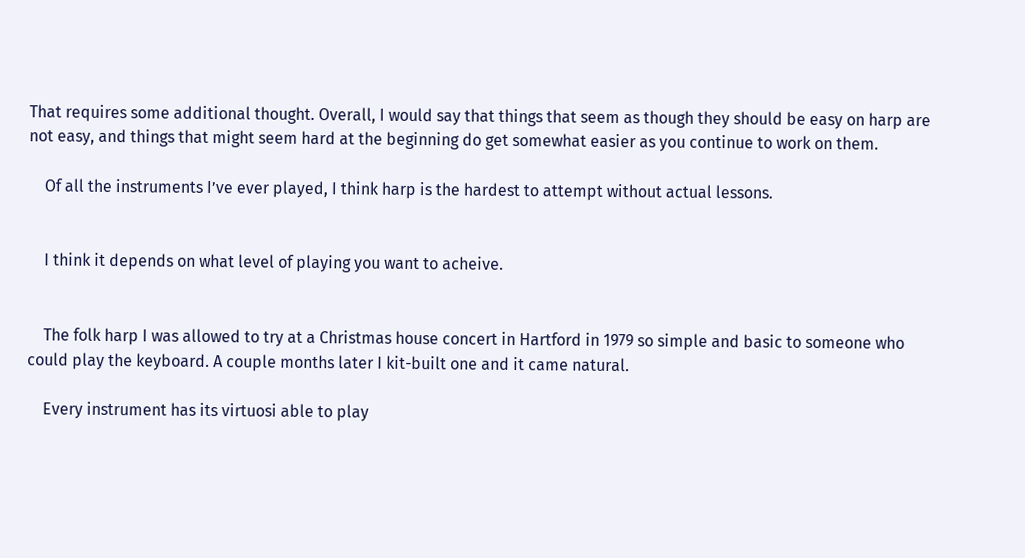That requires some additional thought. Overall, I would say that things that seem as though they should be easy on harp are not easy, and things that might seem hard at the beginning do get somewhat easier as you continue to work on them.

    Of all the instruments I’ve ever played, I think harp is the hardest to attempt without actual lessons.


    I think it depends on what level of playing you want to acheive.


    The folk harp I was allowed to try at a Christmas house concert in Hartford in 1979 so simple and basic to someone who could play the keyboard. A couple months later I kit-built one and it came natural.

    Every instrument has its virtuosi able to play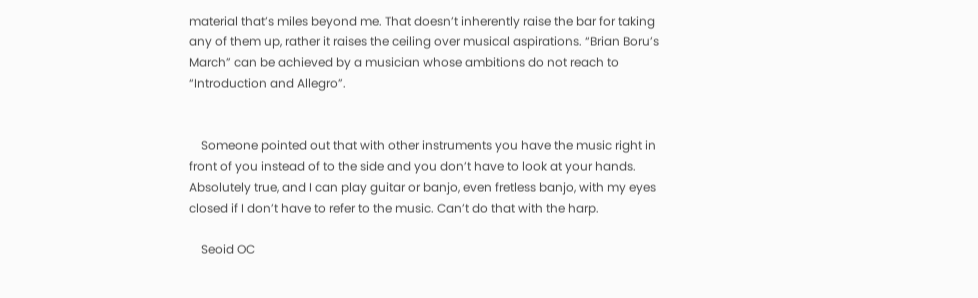material that’s miles beyond me. That doesn’t inherently raise the bar for taking any of them up, rather it raises the ceiling over musical aspirations. “Brian Boru’s March” can be achieved by a musician whose ambitions do not reach to “Introduction and Allegro”.


    Someone pointed out that with other instruments you have the music right in front of you instead of to the side and you don’t have to look at your hands. Absolutely true, and I can play guitar or banjo, even fretless banjo, with my eyes closed if I don’t have to refer to the music. Can’t do that with the harp.

    Seoid OC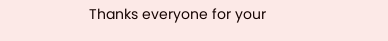Thanks everyone for your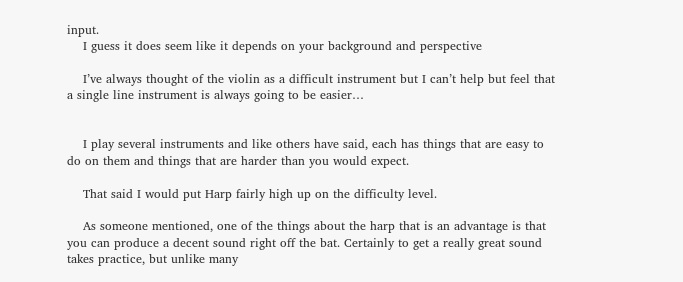input.
    I guess it does seem like it depends on your background and perspective

    I’ve always thought of the violin as a difficult instrument but I can’t help but feel that a single line instrument is always going to be easier…


    I play several instruments and like others have said, each has things that are easy to do on them and things that are harder than you would expect.

    That said I would put Harp fairly high up on the difficulty level.

    As someone mentioned, one of the things about the harp that is an advantage is that you can produce a decent sound right off the bat. Certainly to get a really great sound takes practice, but unlike many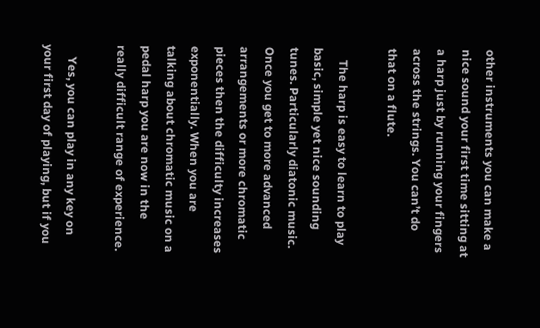other instruments you can make a nice sound your first time sitting at a harp just by running your fingers across the strings. You can’t do that on a flute.

    The harp is easy to learn to play basic, simple yet nice sounding tunes. Particularly diatonic music. Once you get to more advanced arrangements or more chromatic pieces then the difficulty increases exponentially. When you are talking about chromatic music on a pedal harp you are now in the really difficult range of experience.

    Yes, you can play in any key on your first day of playing, but if you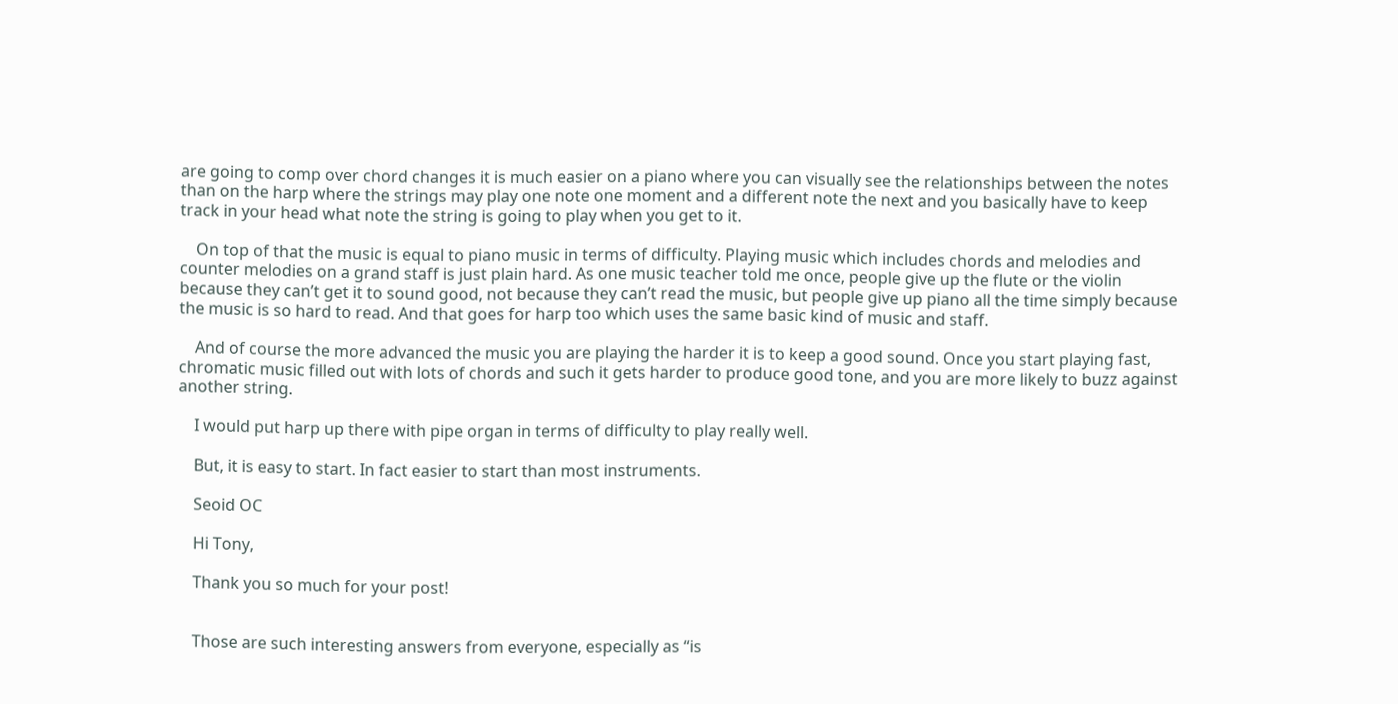are going to comp over chord changes it is much easier on a piano where you can visually see the relationships between the notes than on the harp where the strings may play one note one moment and a different note the next and you basically have to keep track in your head what note the string is going to play when you get to it.

    On top of that the music is equal to piano music in terms of difficulty. Playing music which includes chords and melodies and counter melodies on a grand staff is just plain hard. As one music teacher told me once, people give up the flute or the violin because they can’t get it to sound good, not because they can’t read the music, but people give up piano all the time simply because the music is so hard to read. And that goes for harp too which uses the same basic kind of music and staff.

    And of course the more advanced the music you are playing the harder it is to keep a good sound. Once you start playing fast, chromatic music filled out with lots of chords and such it gets harder to produce good tone, and you are more likely to buzz against another string.

    I would put harp up there with pipe organ in terms of difficulty to play really well.

    But, it is easy to start. In fact easier to start than most instruments.

    Seoid OC

    Hi Tony,

    Thank you so much for your post!


    Those are such interesting answers from everyone, especially as “is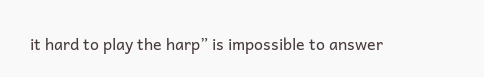it hard to play the harp” is impossible to answer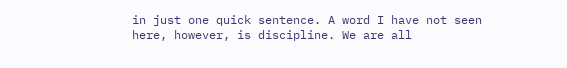in just one quick sentence. A word I have not seen here, however, is discipline. We are all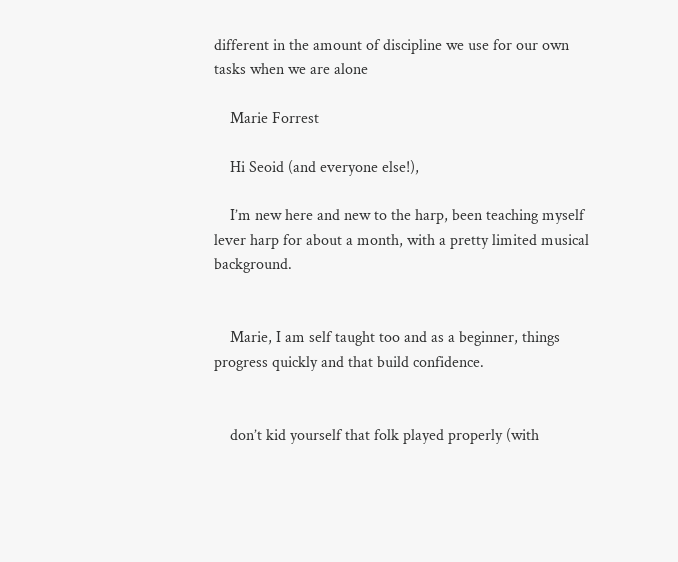different in the amount of discipline we use for our own tasks when we are alone

    Marie Forrest

    Hi Seoid (and everyone else!),

    I’m new here and new to the harp, been teaching myself lever harp for about a month, with a pretty limited musical background.


    Marie, I am self taught too and as a beginner, things progress quickly and that build confidence.


    don’t kid yourself that folk played properly (with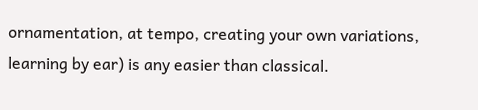ornamentation, at tempo, creating your own variations, learning by ear) is any easier than classical.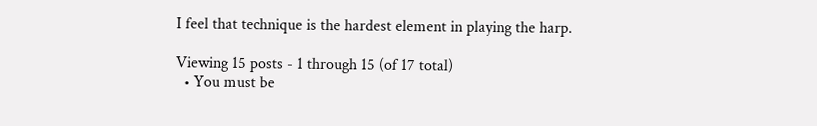I feel that technique is the hardest element in playing the harp.

Viewing 15 posts - 1 through 15 (of 17 total)
  • You must be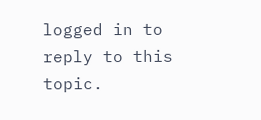logged in to reply to this topic.